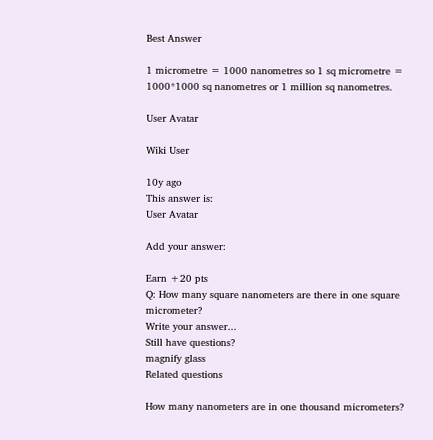Best Answer

1 micrometre = 1000 nanometres so 1 sq micrometre = 1000*1000 sq nanometres or 1 million sq nanometres.

User Avatar

Wiki User

10y ago
This answer is:
User Avatar

Add your answer:

Earn +20 pts
Q: How many square nanometers are there in one square micrometer?
Write your answer...
Still have questions?
magnify glass
Related questions

How many nanometers are in one thousand micrometers?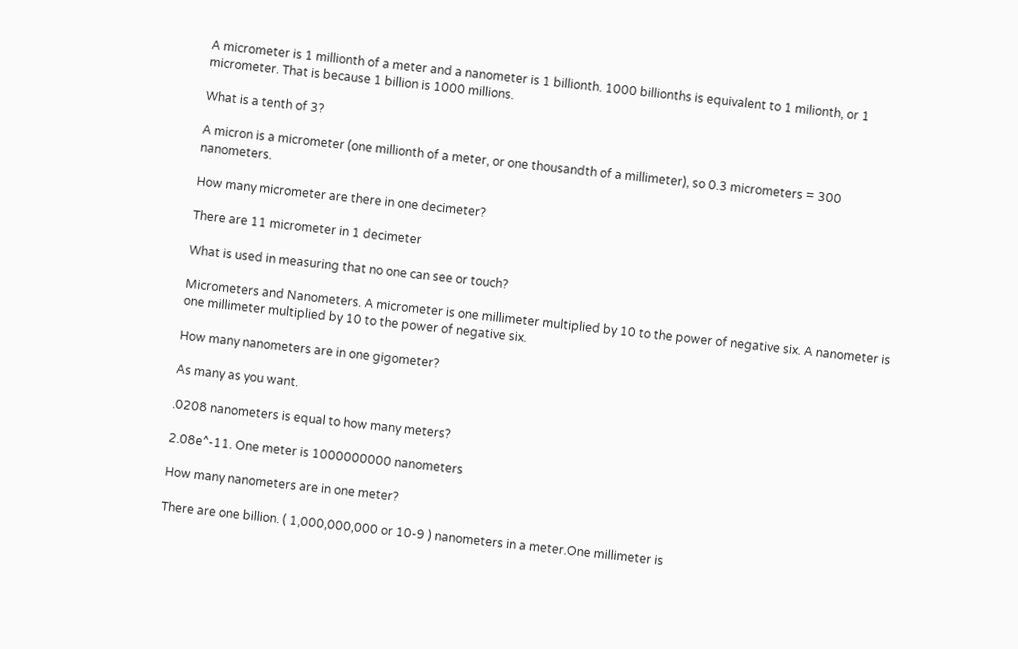A micrometer is 1 millionth of a meter and a nanometer is 1 billionth. 1000 billionths is equivalent to 1 milionth, or 1 micrometer. That is because 1 billion is 1000 millions.

What is a tenth of 3?

A micron is a micrometer (one millionth of a meter, or one thousandth of a millimeter), so 0.3 micrometers = 300 nanometers.

How many micrometer are there in one decimeter?

There are 11 micrometer in 1 decimeter

What is used in measuring that no one can see or touch?

Micrometers and Nanometers. A micrometer is one millimeter multiplied by 10 to the power of negative six. A nanometer is one millimeter multiplied by 10 to the power of negative six.

How many nanometers are in one gigometer?

As many as you want.

.0208 nanometers is equal to how many meters?

2.08e^-11. One meter is 1000000000 nanometers

How many nanometers are in one meter?

There are one billion. ( 1,000,000,000 or 10-9 ) nanometers in a meter.One millimeter is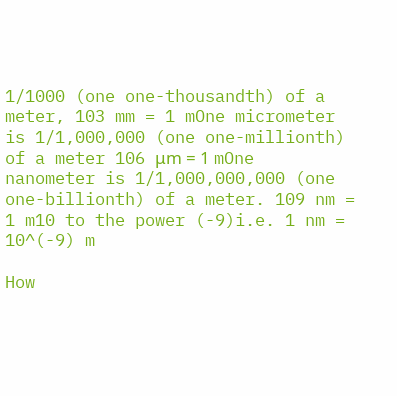1/1000 (one one-thousandth) of a meter, 103 mm = 1 mOne micrometer is 1/1,000,000 (one one-millionth) of a meter 106 μm = 1 mOne nanometer is 1/1,000,000,000 (one one-billionth) of a meter. 109 nm = 1 m10 to the power (-9)i.e. 1 nm = 10^(-9) m

How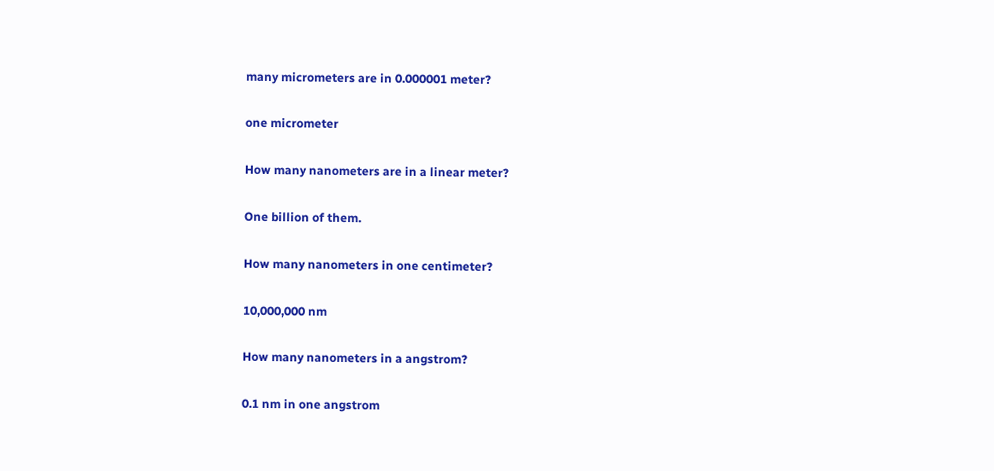many micrometers are in 0.000001 meter?

one micrometer

How many nanometers are in a linear meter?

One billion of them.

How many nanometers in one centimeter?

10,000,000 nm

How many nanometers in a angstrom?

0.1 nm in one angstrom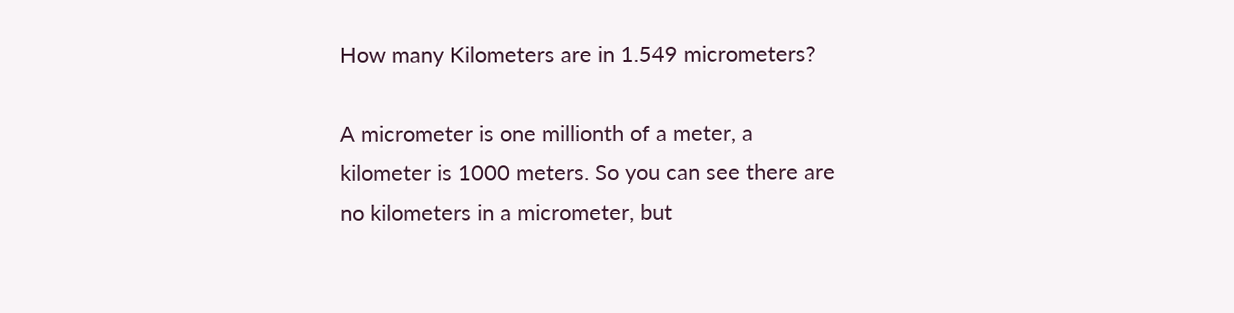How many Kilometers are in 1.549 micrometers?

A micrometer is one millionth of a meter, a kilometer is 1000 meters. So you can see there are no kilometers in a micrometer, but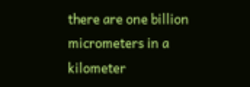there are one billion micrometers in a kilometer